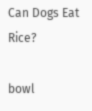Can Dogs Eat Rice?

bowl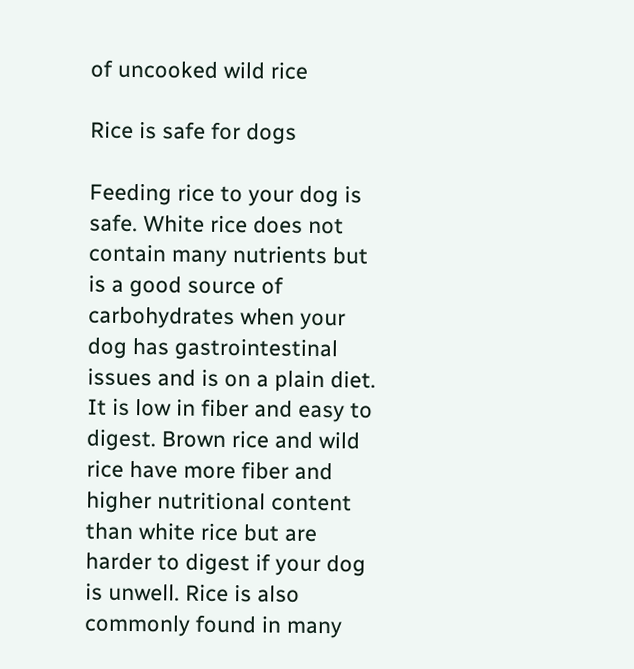of uncooked wild rice

Rice is safe for dogs

Feeding rice to your dog is safe. White rice does not contain many nutrients but is a good source of carbohydrates when your dog has gastrointestinal issues and is on a plain diet. It is low in fiber and easy to digest. Brown rice and wild rice have more fiber and higher nutritional content than white rice but are harder to digest if your dog is unwell. Rice is also commonly found in many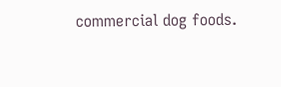commercial dog foods.